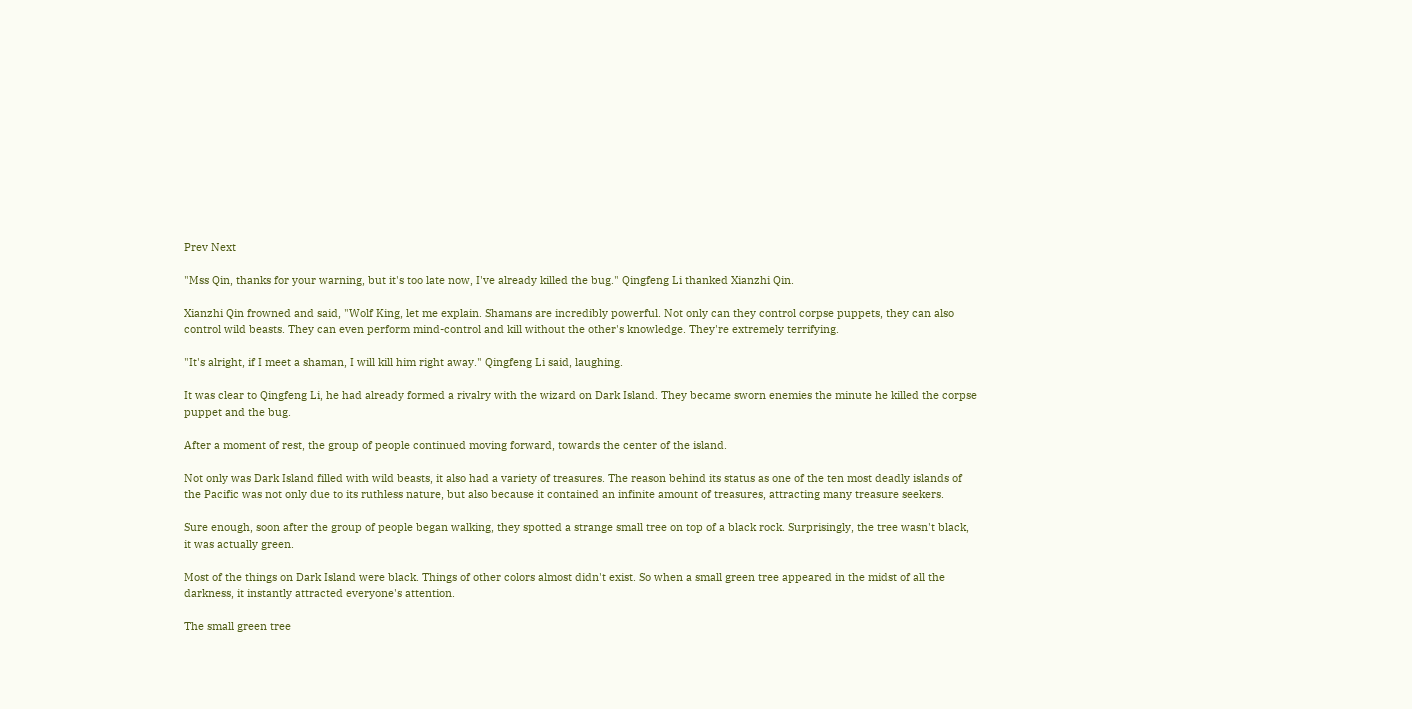Prev Next

"Mss Qin, thanks for your warning, but it's too late now, I've already killed the bug." Qingfeng Li thanked Xianzhi Qin.

Xianzhi Qin frowned and said, "Wolf King, let me explain. Shamans are incredibly powerful. Not only can they control corpse puppets, they can also control wild beasts. They can even perform mind-control and kill without the other's knowledge. They're extremely terrifying.

"It's alright, if I meet a shaman, I will kill him right away." Qingfeng Li said, laughing.

It was clear to Qingfeng Li, he had already formed a rivalry with the wizard on Dark Island. They became sworn enemies the minute he killed the corpse puppet and the bug.

After a moment of rest, the group of people continued moving forward, towards the center of the island.

Not only was Dark Island filled with wild beasts, it also had a variety of treasures. The reason behind its status as one of the ten most deadly islands of the Pacific was not only due to its ruthless nature, but also because it contained an infinite amount of treasures, attracting many treasure seekers.

Sure enough, soon after the group of people began walking, they spotted a strange small tree on top of a black rock. Surprisingly, the tree wasn't black, it was actually green.

Most of the things on Dark Island were black. Things of other colors almost didn't exist. So when a small green tree appeared in the midst of all the darkness, it instantly attracted everyone's attention.

The small green tree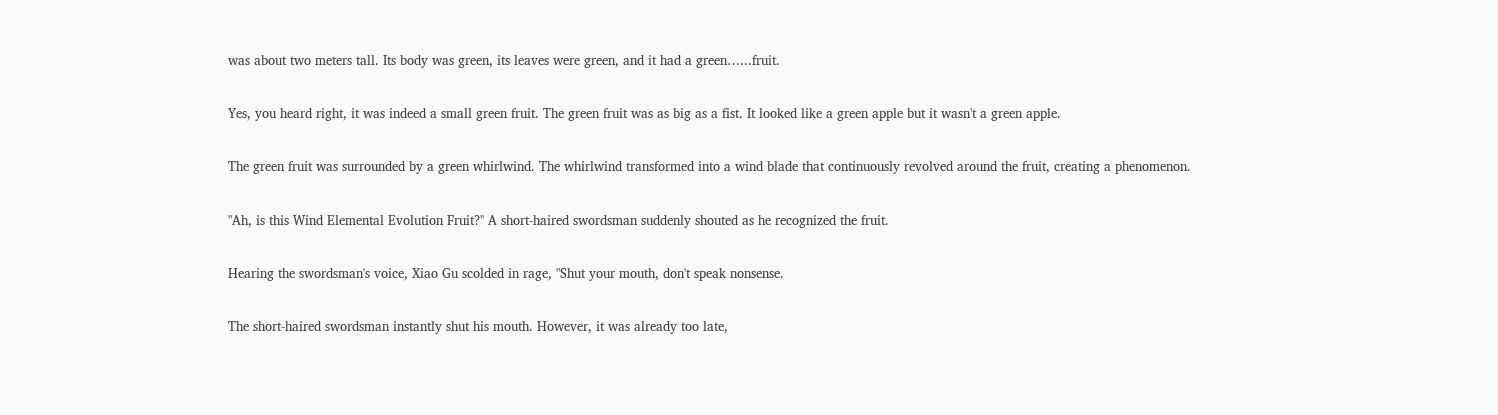was about two meters tall. Its body was green, its leaves were green, and it had a green…...fruit.

Yes, you heard right, it was indeed a small green fruit. The green fruit was as big as a fist. It looked like a green apple but it wasn't a green apple.

The green fruit was surrounded by a green whirlwind. The whirlwind transformed into a wind blade that continuously revolved around the fruit, creating a phenomenon.

"Ah, is this Wind Elemental Evolution Fruit?" A short-haired swordsman suddenly shouted as he recognized the fruit.

Hearing the swordsman's voice, Xiao Gu scolded in rage, "Shut your mouth, don't speak nonsense.

The short-haired swordsman instantly shut his mouth. However, it was already too late,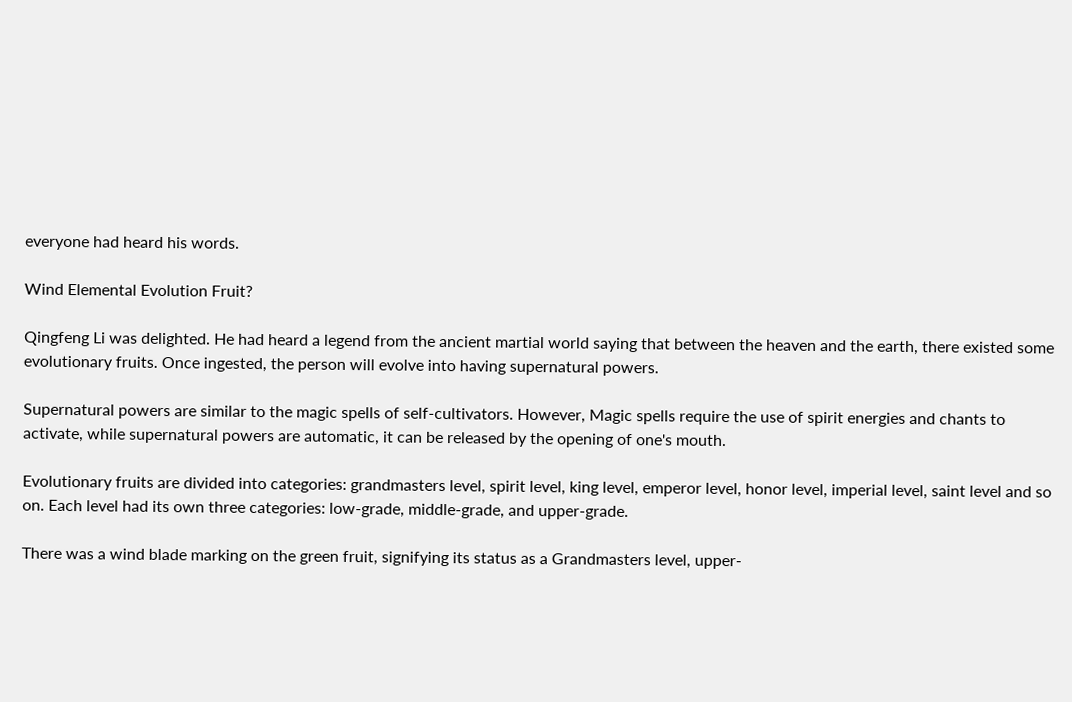everyone had heard his words.

Wind Elemental Evolution Fruit?

Qingfeng Li was delighted. He had heard a legend from the ancient martial world saying that between the heaven and the earth, there existed some evolutionary fruits. Once ingested, the person will evolve into having supernatural powers.

Supernatural powers are similar to the magic spells of self-cultivators. However, Magic spells require the use of spirit energies and chants to activate, while supernatural powers are automatic, it can be released by the opening of one's mouth.

Evolutionary fruits are divided into categories: grandmasters level, spirit level, king level, emperor level, honor level, imperial level, saint level and so on. Each level had its own three categories: low-grade, middle-grade, and upper-grade.

There was a wind blade marking on the green fruit, signifying its status as a Grandmasters level, upper-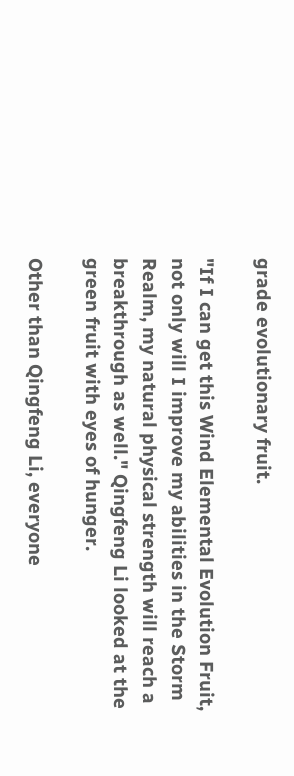grade evolutionary fruit.

"If I can get this Wind Elemental Evolution Fruit, not only will I improve my abilities in the Storm Realm, my natural physical strength will reach a breakthrough as well." Qingfeng Li looked at the green fruit with eyes of hunger.

Other than Qingfeng Li, everyone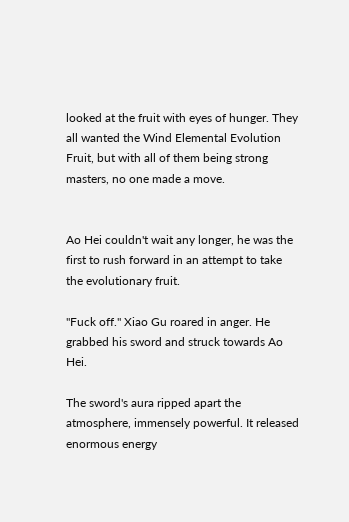looked at the fruit with eyes of hunger. They all wanted the Wind Elemental Evolution Fruit, but with all of them being strong masters, no one made a move.


Ao Hei couldn't wait any longer, he was the first to rush forward in an attempt to take the evolutionary fruit.

"Fuck off." Xiao Gu roared in anger. He grabbed his sword and struck towards Ao Hei.

The sword's aura ripped apart the atmosphere, immensely powerful. It released enormous energy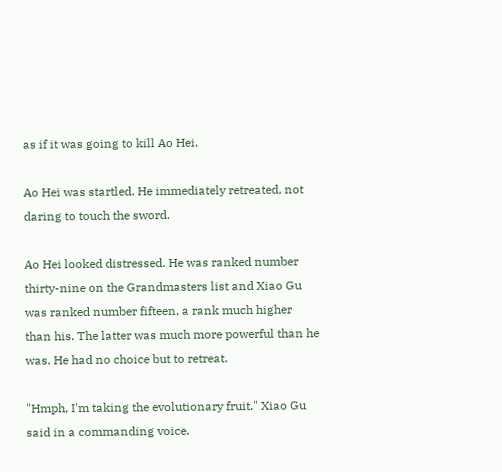as if it was going to kill Ao Hei.

Ao Hei was startled. He immediately retreated, not daring to touch the sword.

Ao Hei looked distressed. He was ranked number thirty-nine on the Grandmasters list and Xiao Gu was ranked number fifteen, a rank much higher than his. The latter was much more powerful than he was. He had no choice but to retreat.

"Hmph, I'm taking the evolutionary fruit." Xiao Gu said in a commanding voice.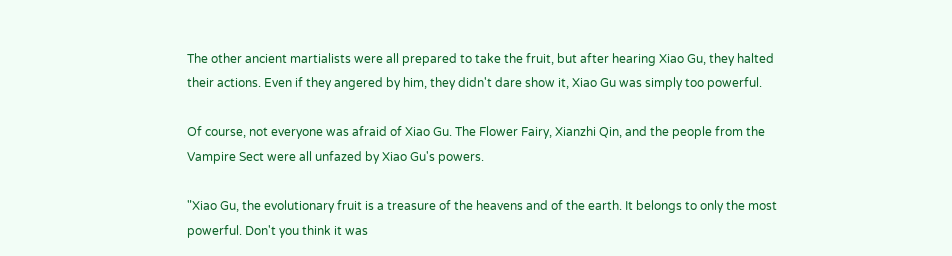The other ancient martialists were all prepared to take the fruit, but after hearing Xiao Gu, they halted their actions. Even if they angered by him, they didn't dare show it, Xiao Gu was simply too powerful.

Of course, not everyone was afraid of Xiao Gu. The Flower Fairy, Xianzhi Qin, and the people from the Vampire Sect were all unfazed by Xiao Gu's powers.

"Xiao Gu, the evolutionary fruit is a treasure of the heavens and of the earth. It belongs to only the most powerful. Don't you think it was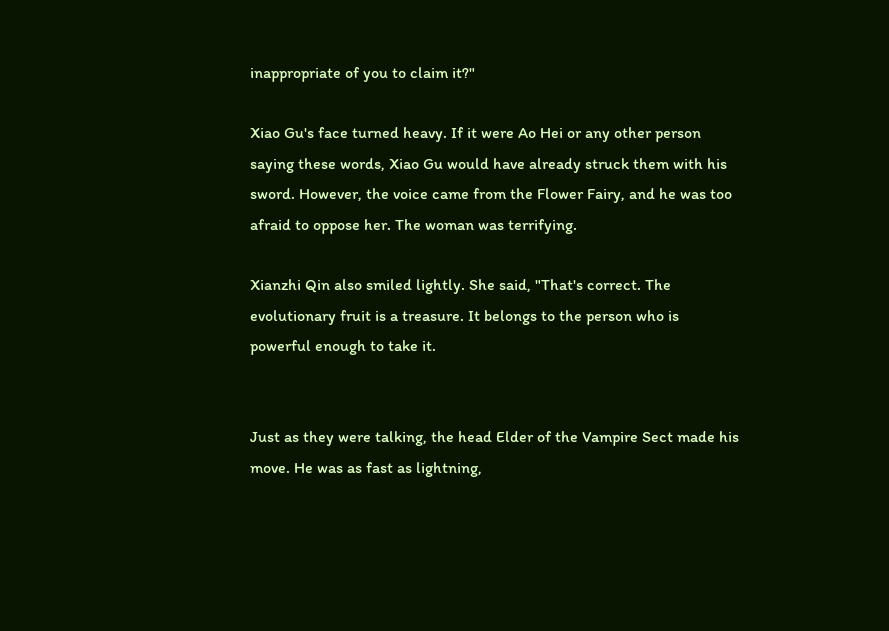inappropriate of you to claim it?"

Xiao Gu's face turned heavy. If it were Ao Hei or any other person saying these words, Xiao Gu would have already struck them with his sword. However, the voice came from the Flower Fairy, and he was too afraid to oppose her. The woman was terrifying.

Xianzhi Qin also smiled lightly. She said, "That's correct. The evolutionary fruit is a treasure. It belongs to the person who is powerful enough to take it.


Just as they were talking, the head Elder of the Vampire Sect made his move. He was as fast as lightning,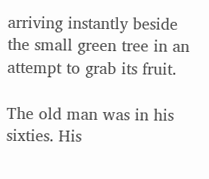arriving instantly beside the small green tree in an attempt to grab its fruit.

The old man was in his sixties. His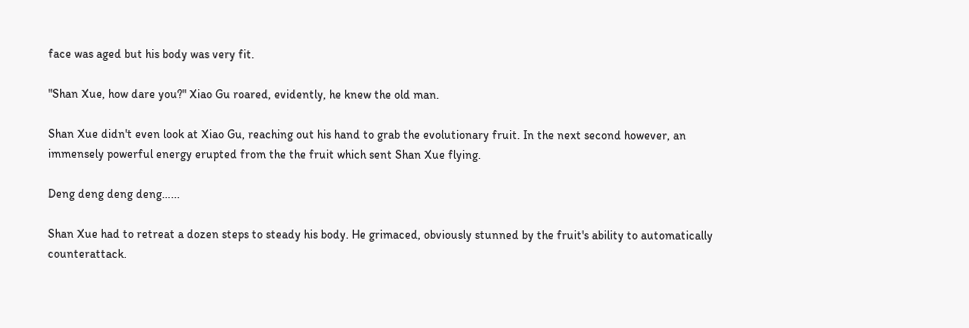face was aged but his body was very fit.

"Shan Xue, how dare you?" Xiao Gu roared, evidently, he knew the old man.

Shan Xue didn't even look at Xiao Gu, reaching out his hand to grab the evolutionary fruit. In the next second however, an immensely powerful energy erupted from the the fruit which sent Shan Xue flying.

Deng deng deng deng…...

Shan Xue had to retreat a dozen steps to steady his body. He grimaced, obviously stunned by the fruit's ability to automatically counterattack.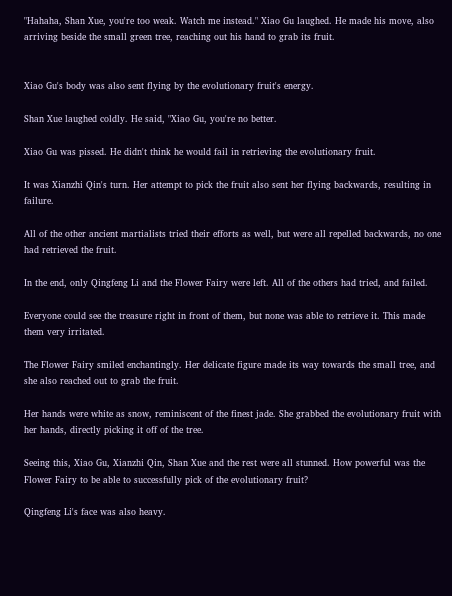"Hahaha, Shan Xue, you're too weak. Watch me instead." Xiao Gu laughed. He made his move, also arriving beside the small green tree, reaching out his hand to grab its fruit.


Xiao Gu's body was also sent flying by the evolutionary fruit's energy.

Shan Xue laughed coldly. He said, "Xiao Gu, you're no better.

Xiao Gu was pissed. He didn't think he would fail in retrieving the evolutionary fruit.

It was Xianzhi Qin's turn. Her attempt to pick the fruit also sent her flying backwards, resulting in failure.

All of the other ancient martialists tried their efforts as well, but were all repelled backwards, no one had retrieved the fruit.

In the end, only Qingfeng Li and the Flower Fairy were left. All of the others had tried, and failed.

Everyone could see the treasure right in front of them, but none was able to retrieve it. This made them very irritated.

The Flower Fairy smiled enchantingly. Her delicate figure made its way towards the small tree, and she also reached out to grab the fruit.

Her hands were white as snow, reminiscent of the finest jade. She grabbed the evolutionary fruit with her hands, directly picking it off of the tree.

Seeing this, Xiao Gu, Xianzhi Qin, Shan Xue and the rest were all stunned. How powerful was the Flower Fairy to be able to successfully pick of the evolutionary fruit?

Qingfeng Li's face was also heavy.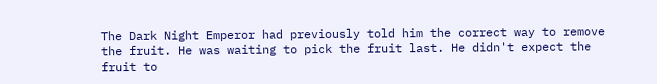The Dark Night Emperor had previously told him the correct way to remove the fruit. He was waiting to pick the fruit last. He didn't expect the fruit to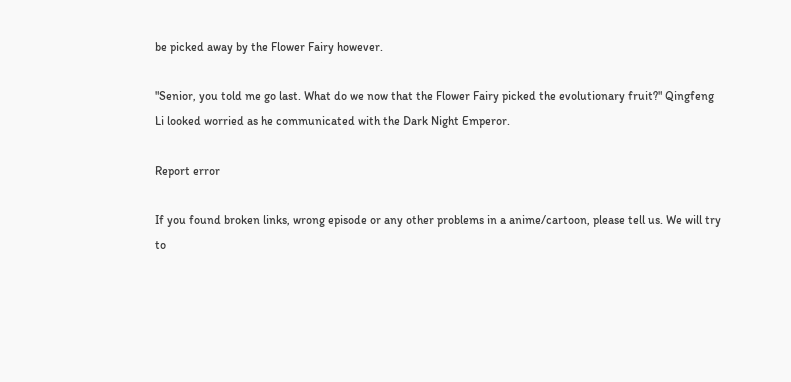be picked away by the Flower Fairy however.

"Senior, you told me go last. What do we now that the Flower Fairy picked the evolutionary fruit?" Qingfeng Li looked worried as he communicated with the Dark Night Emperor.

Report error

If you found broken links, wrong episode or any other problems in a anime/cartoon, please tell us. We will try to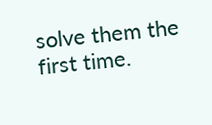solve them the first time.